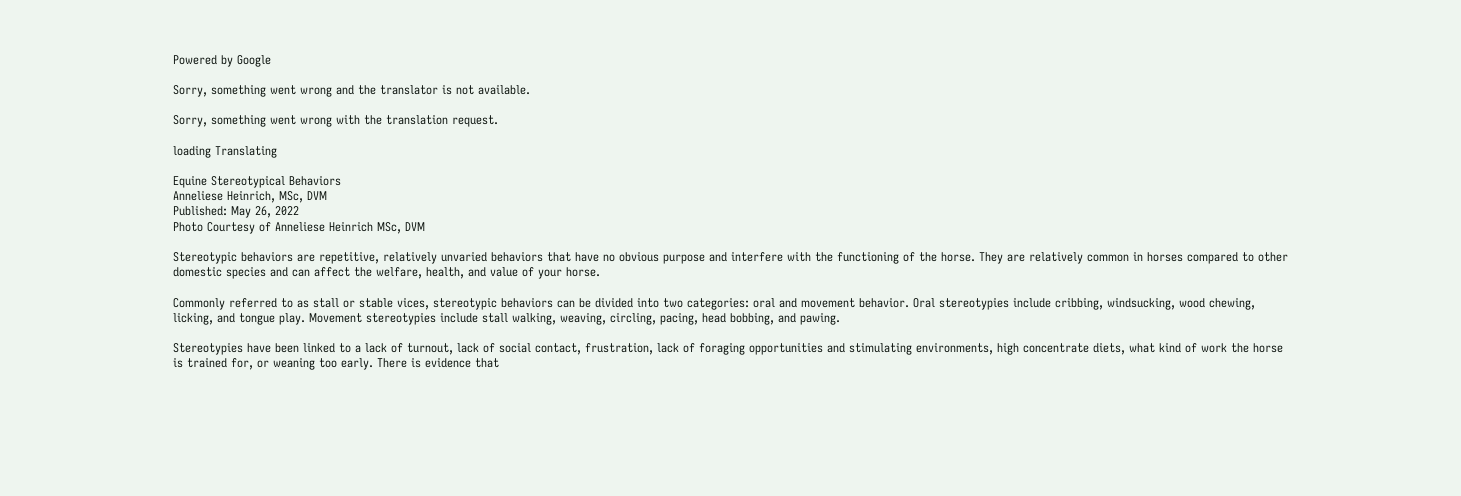Powered by Google

Sorry, something went wrong and the translator is not available.

Sorry, something went wrong with the translation request.

loading Translating

Equine Stereotypical Behaviors
Anneliese Heinrich, MSc, DVM
Published: May 26, 2022
Photo Courtesy of Anneliese Heinrich MSc, DVM

Stereotypic behaviors are repetitive, relatively unvaried behaviors that have no obvious purpose and interfere with the functioning of the horse. They are relatively common in horses compared to other domestic species and can affect the welfare, health, and value of your horse.

Commonly referred to as stall or stable vices, stereotypic behaviors can be divided into two categories: oral and movement behavior. Oral stereotypies include cribbing, windsucking, wood chewing, licking, and tongue play. Movement stereotypies include stall walking, weaving, circling, pacing, head bobbing, and pawing.

Stereotypies have been linked to a lack of turnout, lack of social contact, frustration, lack of foraging opportunities and stimulating environments, high concentrate diets, what kind of work the horse is trained for, or weaning too early. There is evidence that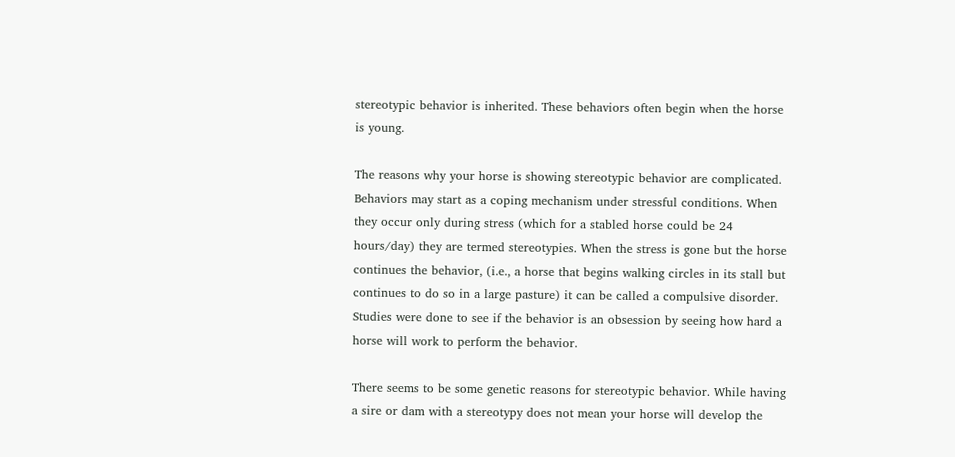stereotypic behavior is inherited. These behaviors often begin when the horse is young.

The reasons why your horse is showing stereotypic behavior are complicated. Behaviors may start as a coping mechanism under stressful conditions. When they occur only during stress (which for a stabled horse could be 24 hours/day) they are termed stereotypies. When the stress is gone but the horse continues the behavior, (i.e., a horse that begins walking circles in its stall but continues to do so in a large pasture) it can be called a compulsive disorder. Studies were done to see if the behavior is an obsession by seeing how hard a horse will work to perform the behavior.

There seems to be some genetic reasons for stereotypic behavior. While having a sire or dam with a stereotypy does not mean your horse will develop the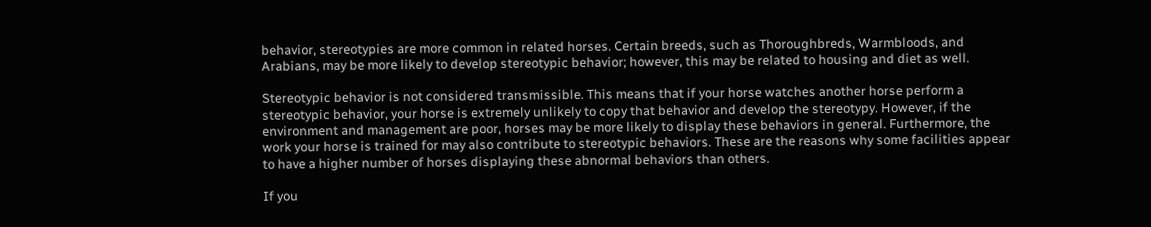behavior, stereotypies are more common in related horses. Certain breeds, such as Thoroughbreds, Warmbloods, and Arabians, may be more likely to develop stereotypic behavior; however, this may be related to housing and diet as well.

Stereotypic behavior is not considered transmissible. This means that if your horse watches another horse perform a stereotypic behavior, your horse is extremely unlikely to copy that behavior and develop the stereotypy. However, if the environment and management are poor, horses may be more likely to display these behaviors in general. Furthermore, the work your horse is trained for may also contribute to stereotypic behaviors. These are the reasons why some facilities appear to have a higher number of horses displaying these abnormal behaviors than others.

If you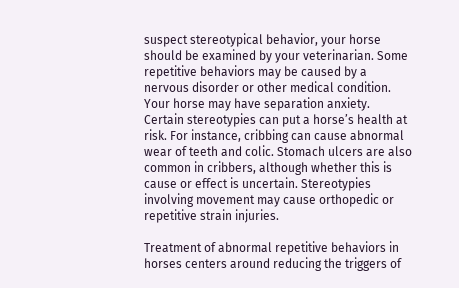suspect stereotypical behavior, your horse should be examined by your veterinarian. Some repetitive behaviors may be caused by a nervous disorder or other medical condition. Your horse may have separation anxiety. Certain stereotypies can put a horse’s health at risk. For instance, cribbing can cause abnormal wear of teeth and colic. Stomach ulcers are also common in cribbers, although whether this is cause or effect is uncertain. Stereotypies involving movement may cause orthopedic or repetitive strain injuries.

Treatment of abnormal repetitive behaviors in horses centers around reducing the triggers of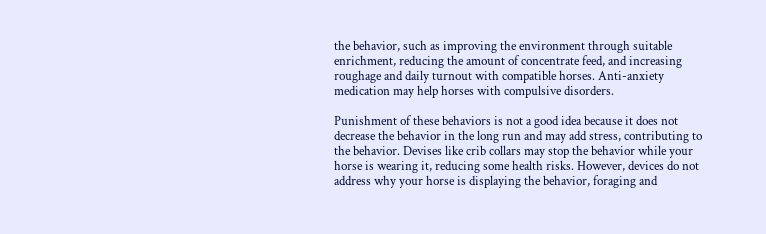the behavior, such as improving the environment through suitable enrichment, reducing the amount of concentrate feed, and increasing roughage and daily turnout with compatible horses. Anti-anxiety medication may help horses with compulsive disorders.

Punishment of these behaviors is not a good idea because it does not decrease the behavior in the long run and may add stress, contributing to the behavior. Devises like crib collars may stop the behavior while your horse is wearing it, reducing some health risks. However, devices do not address why your horse is displaying the behavior, foraging and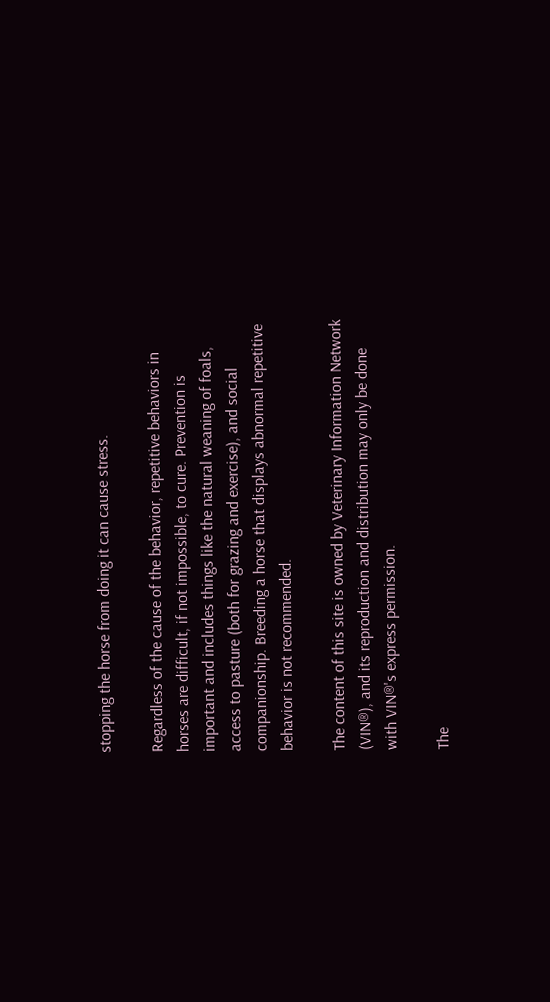stopping the horse from doing it can cause stress.

Regardless of the cause of the behavior, repetitive behaviors in horses are difficult, if not impossible, to cure. Prevention is important and includes things like the natural weaning of foals, access to pasture (both for grazing and exercise), and social companionship. Breeding a horse that displays abnormal repetitive behavior is not recommended.

The content of this site is owned by Veterinary Information Network (VIN®), and its reproduction and distribution may only be done with VIN®'s express permission.

The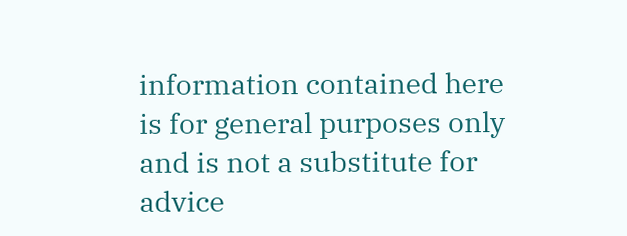information contained here is for general purposes only and is not a substitute for advice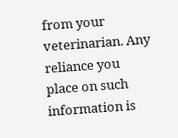from your veterinarian. Any reliance you place on such information is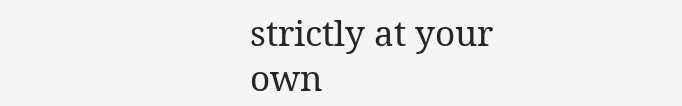strictly at your own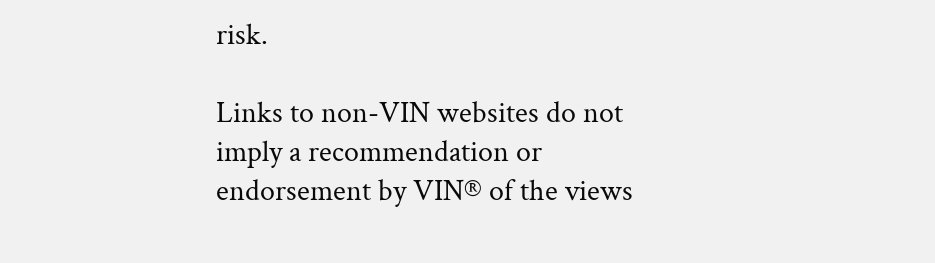risk.

Links to non-VIN websites do not imply a recommendation or endorsement by VIN® of the views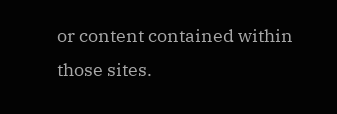or content contained within those sites.